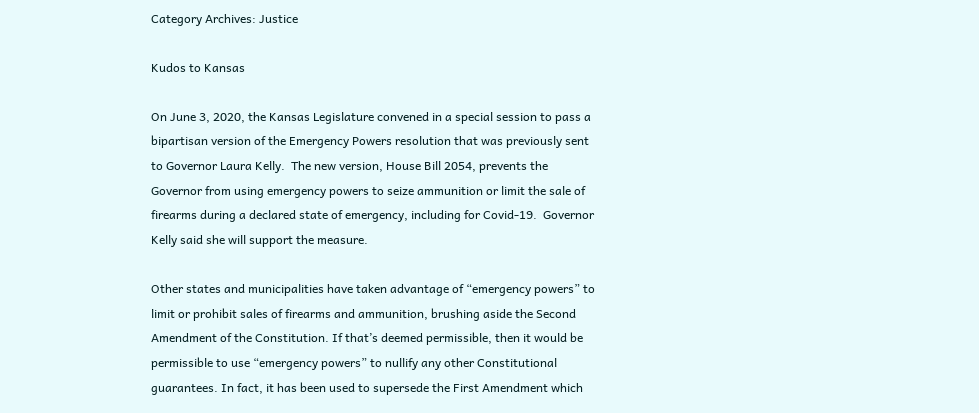Category Archives: Justice

Kudos to Kansas

On June 3, 2020, the Kansas Legislature convened in a special session to pass a bipartisan version of the Emergency Powers resolution that was previously sent to Governor Laura Kelly.  The new version, House Bill 2054, prevents the Governor from using emergency powers to seize ammunition or limit the sale of firearms during a declared state of emergency, including for Covid-19.  Governor Kelly said she will support the measure.

Other states and municipalities have taken advantage of “emergency powers” to limit or prohibit sales of firearms and ammunition, brushing aside the Second Amendment of the Constitution. If that’s deemed permissible, then it would be permissible to use “emergency powers” to nullify any other Constitutional guarantees. In fact, it has been used to supersede the First Amendment which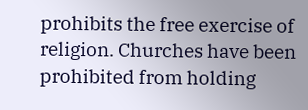prohibits the free exercise of religion. Churches have been prohibited from holding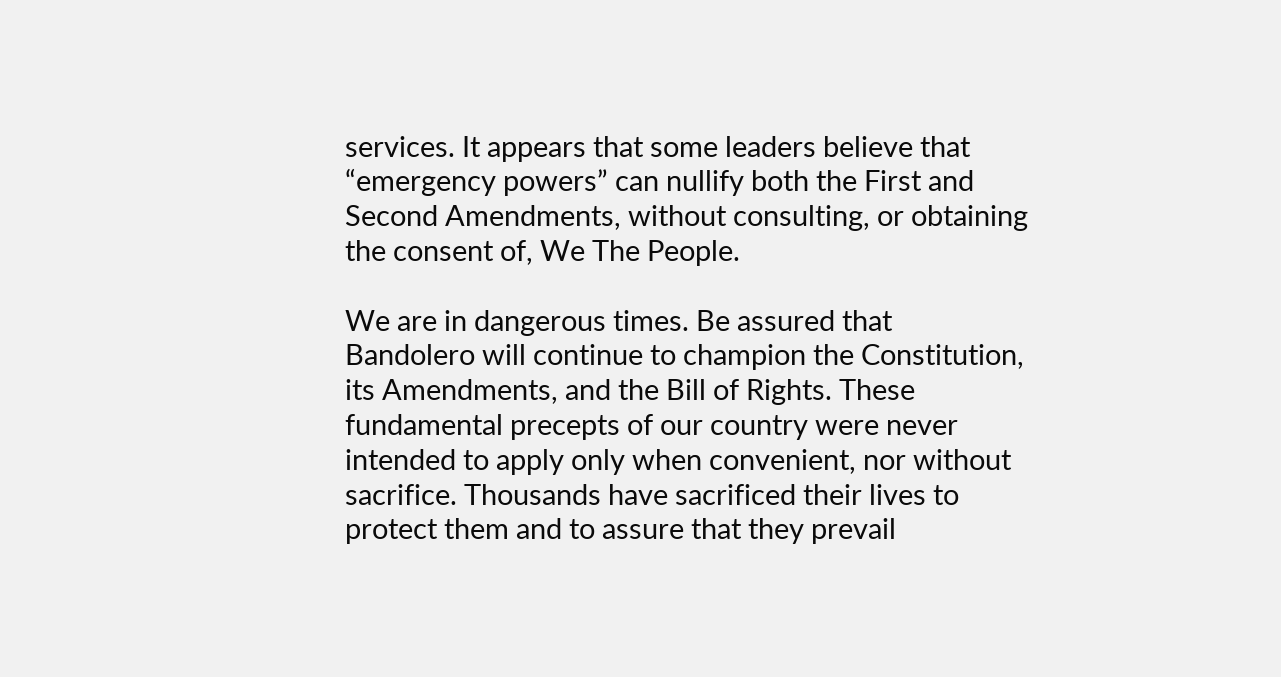services. It appears that some leaders believe that “emergency powers” can nullify both the First and Second Amendments, without consulting, or obtaining the consent of, We The People.

We are in dangerous times. Be assured that Bandolero will continue to champion the Constitution, its Amendments, and the Bill of Rights. These fundamental precepts of our country were never intended to apply only when convenient, nor without sacrifice. Thousands have sacrificed their lives to protect them and to assure that they prevail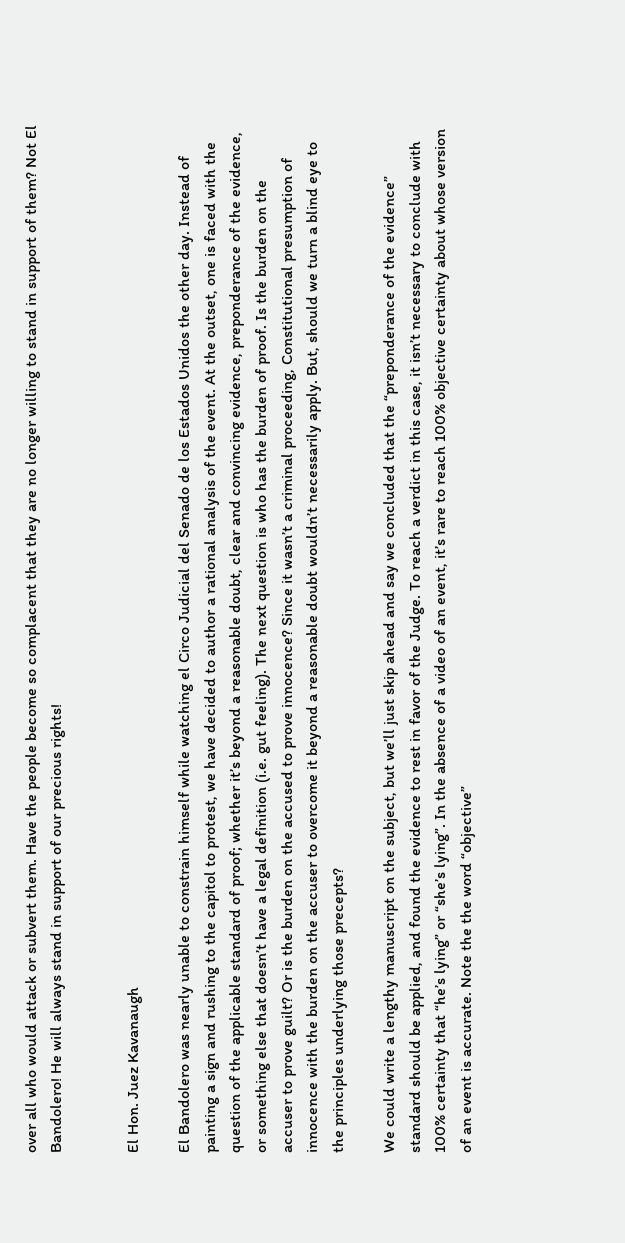over all who would attack or subvert them. Have the people become so complacent that they are no longer willing to stand in support of them? Not El Bandolero! He will always stand in support of our precious rights!


El Hon. Juez Kavanaugh

El Bandolero was nearly unable to constrain himself while watching el Circo Judicial del Senado de los Estados Unidos the other day. Instead of painting a sign and rushing to the capitol to protest, we have decided to author a rational analysis of the event. At the outset, one is faced with the question of the applicable standard of proof; whether it’s beyond a reasonable doubt, clear and convincing evidence, preponderance of the evidence, or something else that doesn’t have a legal definition (i.e. gut feeling). The next question is who has the burden of proof. Is the burden on the accuser to prove guilt? Or is the burden on the accused to prove innocence? Since it wasn’t a criminal proceeding, Constitutional presumption of innocence with the burden on the accuser to overcome it beyond a reasonable doubt wouldn’t necessarily apply. But, should we turn a blind eye to the principles underlying those precepts?

We could write a lengthy manuscript on the subject, but we’ll just skip ahead and say we concluded that the “preponderance of the evidence” standard should be applied, and found the evidence to rest in favor of the Judge. To reach a verdict in this case, it isn’t necessary to conclude with 100% certainty that “he’s lying” or “she’s lying”. In the absence of a video of an event, it’s rare to reach 100% objective certainty about whose version of an event is accurate. Note the the word “objective”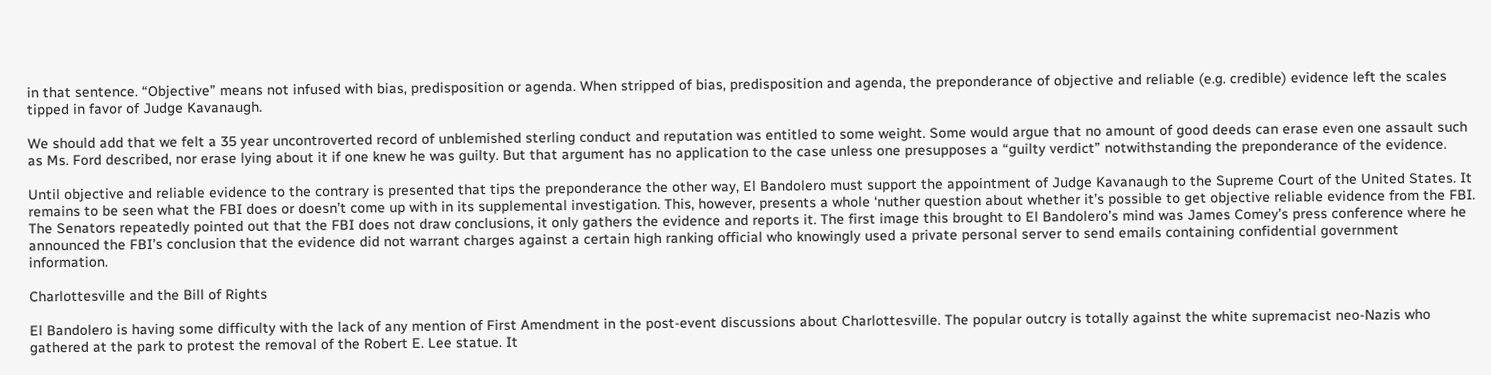in that sentence. “Objective” means not infused with bias, predisposition or agenda. When stripped of bias, predisposition and agenda, the preponderance of objective and reliable (e.g. credible) evidence left the scales tipped in favor of Judge Kavanaugh.

We should add that we felt a 35 year uncontroverted record of unblemished sterling conduct and reputation was entitled to some weight. Some would argue that no amount of good deeds can erase even one assault such as Ms. Ford described, nor erase lying about it if one knew he was guilty. But that argument has no application to the case unless one presupposes a “guilty verdict” notwithstanding the preponderance of the evidence.

Until objective and reliable evidence to the contrary is presented that tips the preponderance the other way, El Bandolero must support the appointment of Judge Kavanaugh to the Supreme Court of the United States. It remains to be seen what the FBI does or doesn’t come up with in its supplemental investigation. This, however, presents a whole ‘nuther question about whether it’s possible to get objective reliable evidence from the FBI. The Senators repeatedly pointed out that the FBI does not draw conclusions, it only gathers the evidence and reports it. The first image this brought to El Bandolero’s mind was James Comey’s press conference where he announced the FBI’s conclusion that the evidence did not warrant charges against a certain high ranking official who knowingly used a private personal server to send emails containing confidential government information.

Charlottesville and the Bill of Rights

El Bandolero is having some difficulty with the lack of any mention of First Amendment in the post-event discussions about Charlottesville. The popular outcry is totally against the white supremacist neo-Nazis who gathered at the park to protest the removal of the Robert E. Lee statue. It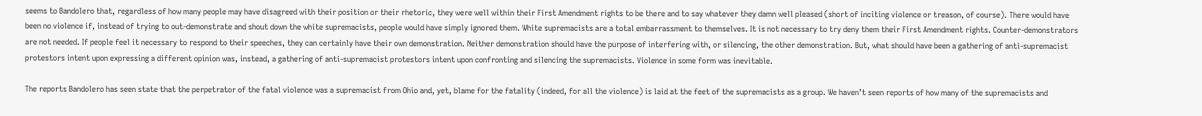seems to Bandolero that, regardless of how many people may have disagreed with their position or their rhetoric, they were well within their First Amendment rights to be there and to say whatever they damn well pleased (short of inciting violence or treason, of course). There would have been no violence if, instead of trying to out-demonstrate and shout down the white supremacists, people would have simply ignored them. White supremacists are a total embarrassment to themselves. It is not necessary to try deny them their First Amendment rights. Counter-demonstrators are not needed. If people feel it necessary to respond to their speeches, they can certainly have their own demonstration. Neither demonstration should have the purpose of interfering with, or silencing, the other demonstration. But, what should have been a gathering of anti-supremacist protestors intent upon expressing a different opinion was, instead, a gathering of anti-supremacist protestors intent upon confronting and silencing the supremacists. Violence in some form was inevitable.

The reports Bandolero has seen state that the perpetrator of the fatal violence was a supremacist from Ohio and, yet, blame for the fatality (indeed, for all the violence) is laid at the feet of the supremacists as a group. We haven’t seen reports of how many of the supremacists and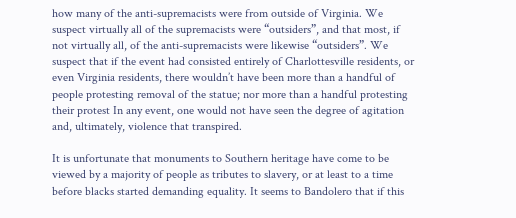how many of the anti-supremacists were from outside of Virginia. We suspect virtually all of the supremacists were “outsiders”, and that most, if not virtually all, of the anti-supremacists were likewise “outsiders”. We suspect that if the event had consisted entirely of Charlottesville residents, or even Virginia residents, there wouldn’t have been more than a handful of people protesting removal of the statue; nor more than a handful protesting their protest In any event, one would not have seen the degree of agitation and, ultimately, violence that transpired.

It is unfortunate that monuments to Southern heritage have come to be viewed by a majority of people as tributes to slavery, or at least to a time before blacks started demanding equality. It seems to Bandolero that if this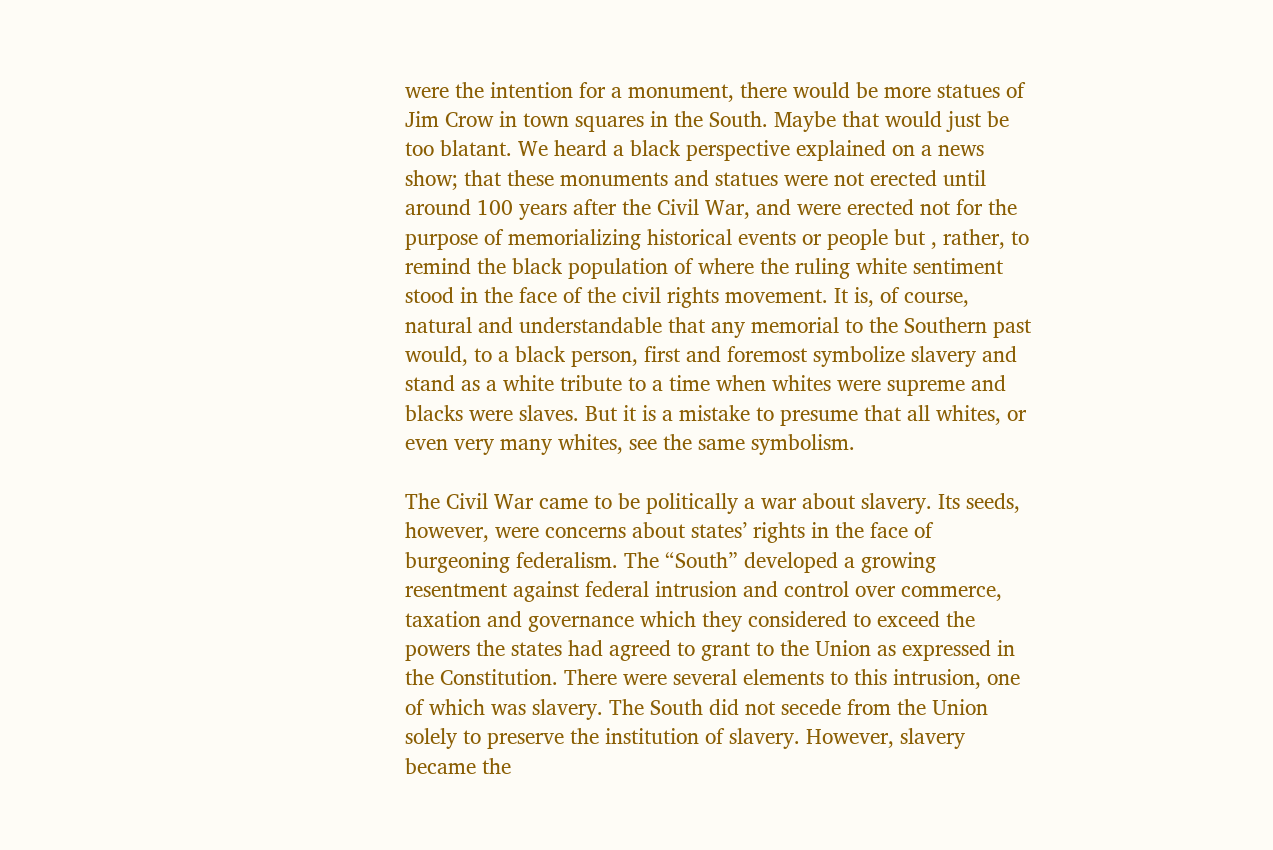were the intention for a monument, there would be more statues of Jim Crow in town squares in the South. Maybe that would just be too blatant. We heard a black perspective explained on a news show; that these monuments and statues were not erected until around 100 years after the Civil War, and were erected not for the purpose of memorializing historical events or people but , rather, to remind the black population of where the ruling white sentiment stood in the face of the civil rights movement. It is, of course, natural and understandable that any memorial to the Southern past would, to a black person, first and foremost symbolize slavery and stand as a white tribute to a time when whites were supreme and blacks were slaves. But it is a mistake to presume that all whites, or even very many whites, see the same symbolism.

The Civil War came to be politically a war about slavery. Its seeds, however, were concerns about states’ rights in the face of burgeoning federalism. The “South” developed a growing resentment against federal intrusion and control over commerce, taxation and governance which they considered to exceed the powers the states had agreed to grant to the Union as expressed in the Constitution. There were several elements to this intrusion, one of which was slavery. The South did not secede from the Union solely to preserve the institution of slavery. However, slavery became the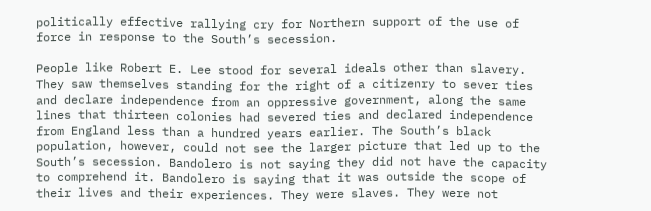politically effective rallying cry for Northern support of the use of force in response to the South’s secession.

People like Robert E. Lee stood for several ideals other than slavery. They saw themselves standing for the right of a citizenry to sever ties and declare independence from an oppressive government, along the same lines that thirteen colonies had severed ties and declared independence from England less than a hundred years earlier. The South’s black population, however, could not see the larger picture that led up to the South’s secession. Bandolero is not saying they did not have the capacity to comprehend it. Bandolero is saying that it was outside the scope of their lives and their experiences. They were slaves. They were not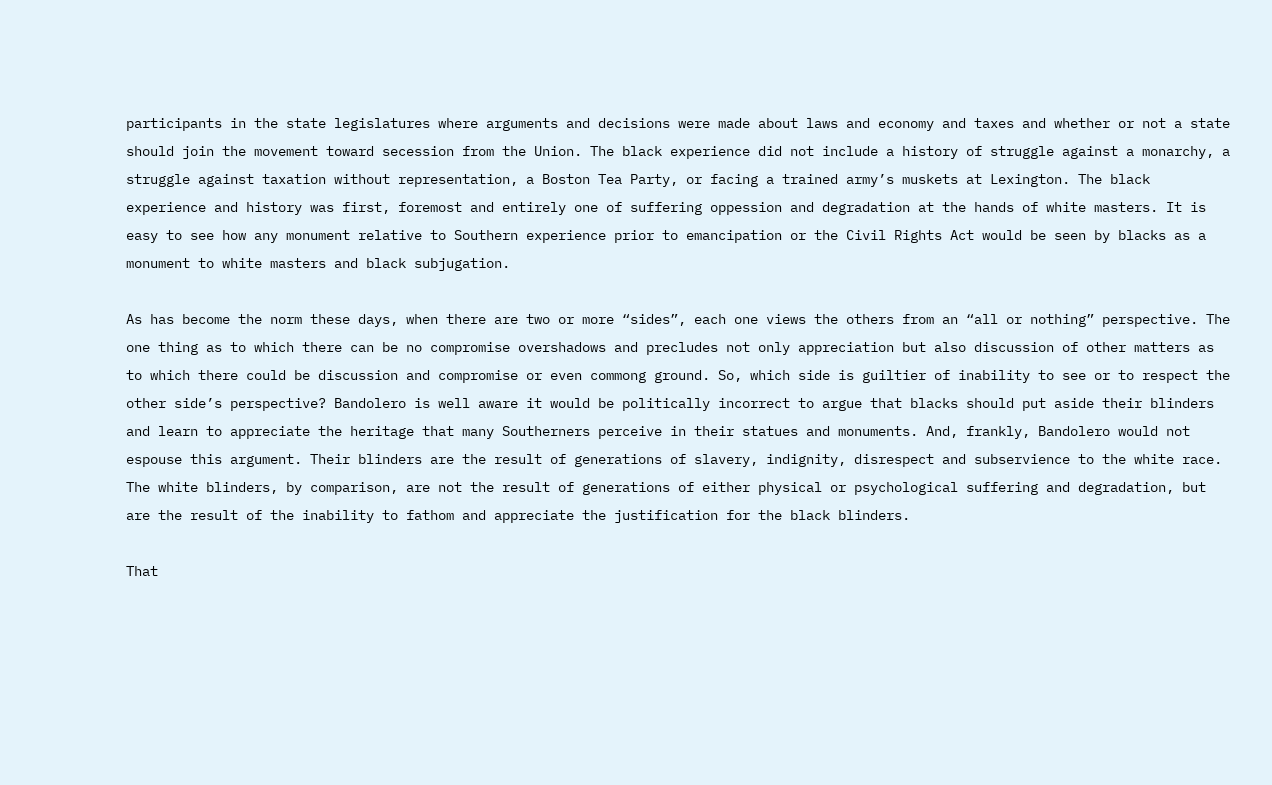participants in the state legislatures where arguments and decisions were made about laws and economy and taxes and whether or not a state should join the movement toward secession from the Union. The black experience did not include a history of struggle against a monarchy, a struggle against taxation without representation, a Boston Tea Party, or facing a trained army’s muskets at Lexington. The black experience and history was first, foremost and entirely one of suffering oppession and degradation at the hands of white masters. It is easy to see how any monument relative to Southern experience prior to emancipation or the Civil Rights Act would be seen by blacks as a monument to white masters and black subjugation.

As has become the norm these days, when there are two or more “sides”, each one views the others from an “all or nothing” perspective. The one thing as to which there can be no compromise overshadows and precludes not only appreciation but also discussion of other matters as to which there could be discussion and compromise or even commong ground. So, which side is guiltier of inability to see or to respect the other side’s perspective? Bandolero is well aware it would be politically incorrect to argue that blacks should put aside their blinders and learn to appreciate the heritage that many Southerners perceive in their statues and monuments. And, frankly, Bandolero would not espouse this argument. Their blinders are the result of generations of slavery, indignity, disrespect and subservience to the white race. The white blinders, by comparison, are not the result of generations of either physical or psychological suffering and degradation, but are the result of the inability to fathom and appreciate the justification for the black blinders.

That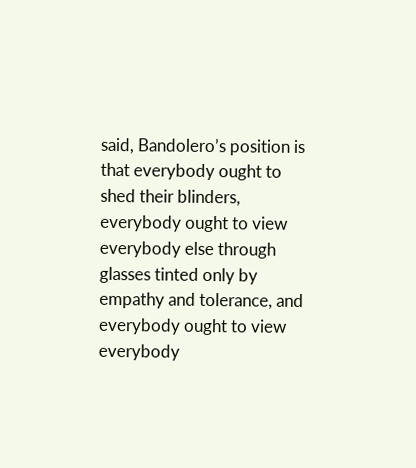said, Bandolero’s position is that everybody ought to shed their blinders, everybody ought to view everybody else through glasses tinted only by empathy and tolerance, and everybody ought to view everybody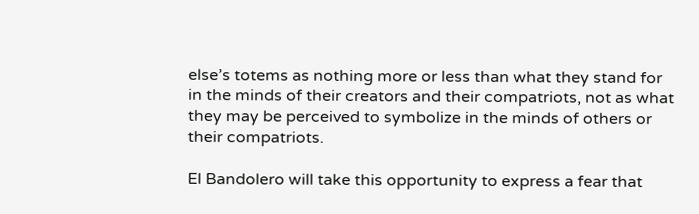else’s totems as nothing more or less than what they stand for in the minds of their creators and their compatriots, not as what they may be perceived to symbolize in the minds of others or their compatriots.

El Bandolero will take this opportunity to express a fear that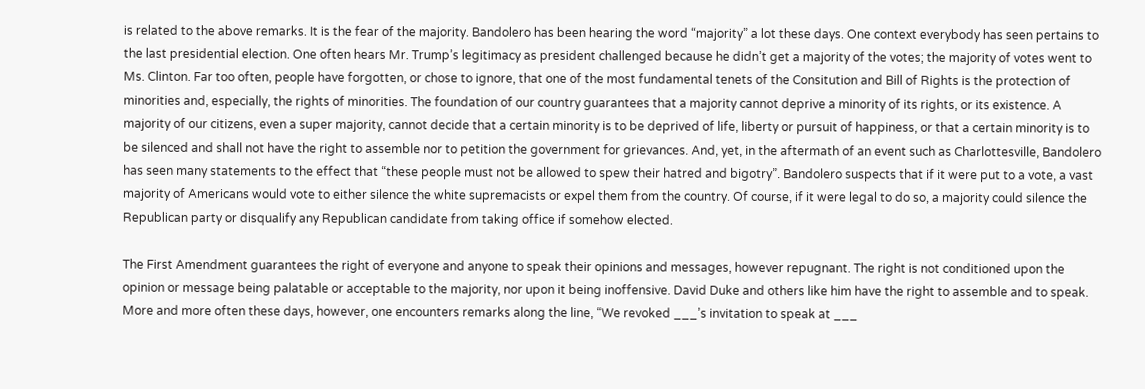is related to the above remarks. It is the fear of the majority. Bandolero has been hearing the word “majority” a lot these days. One context everybody has seen pertains to the last presidential election. One often hears Mr. Trump’s legitimacy as president challenged because he didn’t get a majority of the votes; the majority of votes went to Ms. Clinton. Far too often, people have forgotten, or chose to ignore, that one of the most fundamental tenets of the Consitution and Bill of Rights is the protection of minorities and, especially, the rights of minorities. The foundation of our country guarantees that a majority cannot deprive a minority of its rights, or its existence. A majority of our citizens, even a super majority, cannot decide that a certain minority is to be deprived of life, liberty or pursuit of happiness, or that a certain minority is to be silenced and shall not have the right to assemble nor to petition the government for grievances. And, yet, in the aftermath of an event such as Charlottesville, Bandolero has seen many statements to the effect that “these people must not be allowed to spew their hatred and bigotry”. Bandolero suspects that if it were put to a vote, a vast majority of Americans would vote to either silence the white supremacists or expel them from the country. Of course, if it were legal to do so, a majority could silence the Republican party or disqualify any Republican candidate from taking office if somehow elected.

The First Amendment guarantees the right of everyone and anyone to speak their opinions and messages, however repugnant. The right is not conditioned upon the opinion or message being palatable or acceptable to the majority, nor upon it being inoffensive. David Duke and others like him have the right to assemble and to speak. More and more often these days, however, one encounters remarks along the line, “We revoked ___’s invitation to speak at ___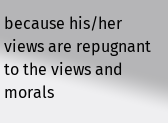because his/her views are repugnant to the views and morals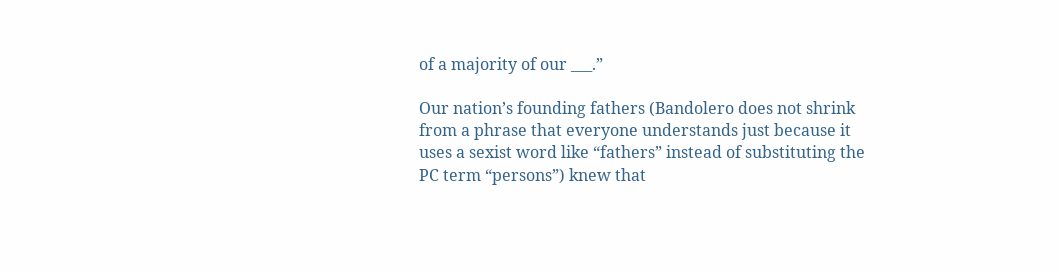of a majority of our ___.”

Our nation’s founding fathers (Bandolero does not shrink from a phrase that everyone understands just because it uses a sexist word like “fathers” instead of substituting the PC term “persons”) knew that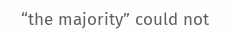“the majority” could not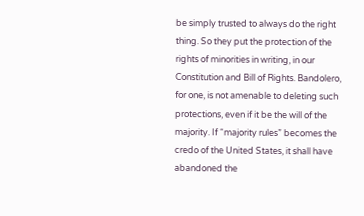be simply trusted to always do the right thing. So they put the protection of the rights of minorities in writing, in our Constitution and Bill of Rights. Bandolero, for one, is not amenable to deleting such protections, even if it be the will of the majority. If “majority rules” becomes the credo of the United States, it shall have abandoned the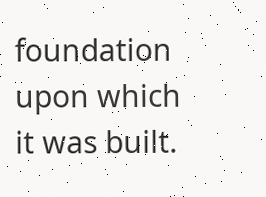foundation upon which it was built.